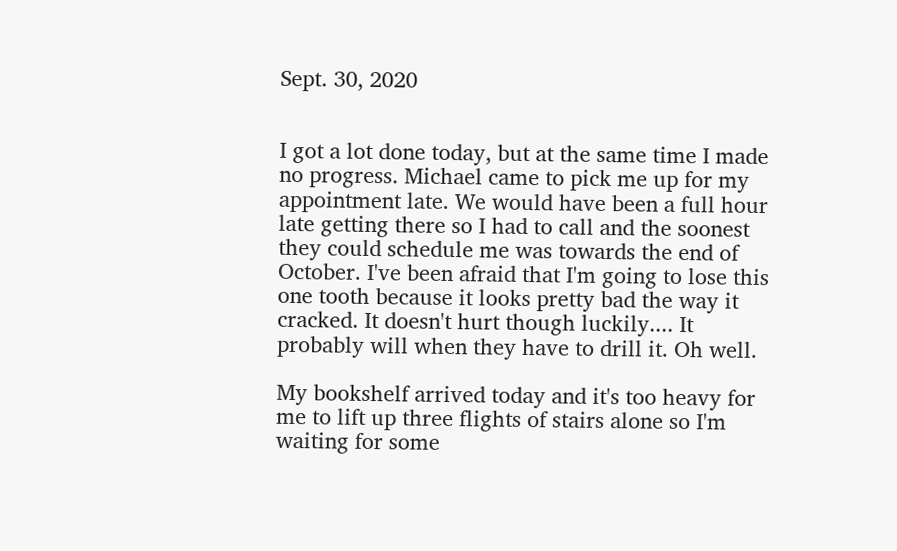Sept. 30, 2020


I got a lot done today, but at the same time I made no progress. Michael came to pick me up for my appointment late. We would have been a full hour late getting there so I had to call and the soonest they could schedule me was towards the end of October. I've been afraid that I'm going to lose this one tooth because it looks pretty bad the way it cracked. It doesn't hurt though luckily.... It probably will when they have to drill it. Oh well.

My bookshelf arrived today and it's too heavy for me to lift up three flights of stairs alone so I'm waiting for some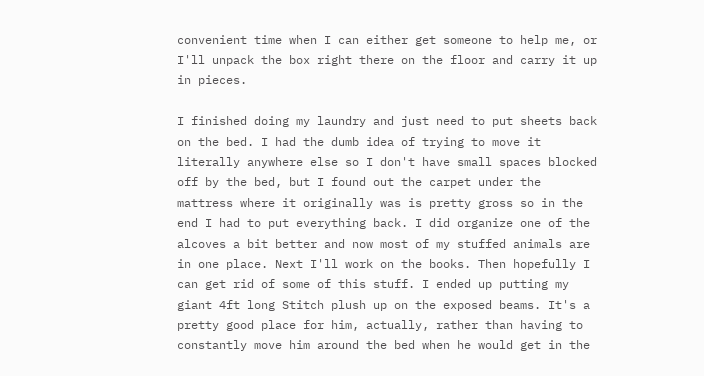convenient time when I can either get someone to help me, or I'll unpack the box right there on the floor and carry it up in pieces.

I finished doing my laundry and just need to put sheets back on the bed. I had the dumb idea of trying to move it literally anywhere else so I don't have small spaces blocked off by the bed, but I found out the carpet under the mattress where it originally was is pretty gross so in the end I had to put everything back. I did organize one of the alcoves a bit better and now most of my stuffed animals are in one place. Next I'll work on the books. Then hopefully I can get rid of some of this stuff. I ended up putting my giant 4ft long Stitch plush up on the exposed beams. It's a pretty good place for him, actually, rather than having to constantly move him around the bed when he would get in the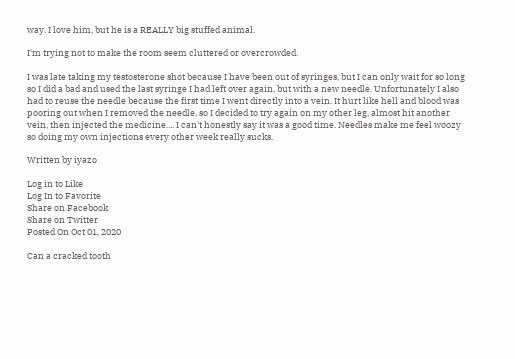way. I love him, but he is a REALLY big stuffed animal.

I'm trying not to make the room seem cluttered or overcrowded.

I was late taking my testosterone shot because I have been out of syringes, but I can only wait for so long so I did a bad and used the last syringe I had left over again, but with a new needle. Unfortunately I also had to reuse the needle because the first time I went directly into a vein. It hurt like hell and blood was pooring out when I removed the needle, so I decided to try again on my other leg, almost hit another vein, then injected the medicine.... I can't honestly say it was a good time. Needles make me feel woozy so doing my own injections every other week really sucks.

Written by iyazo

Log in to Like
Log In to Favorite
Share on Facebook
Share on Twitter
Posted On Oct 01, 2020

Can a cracked tooth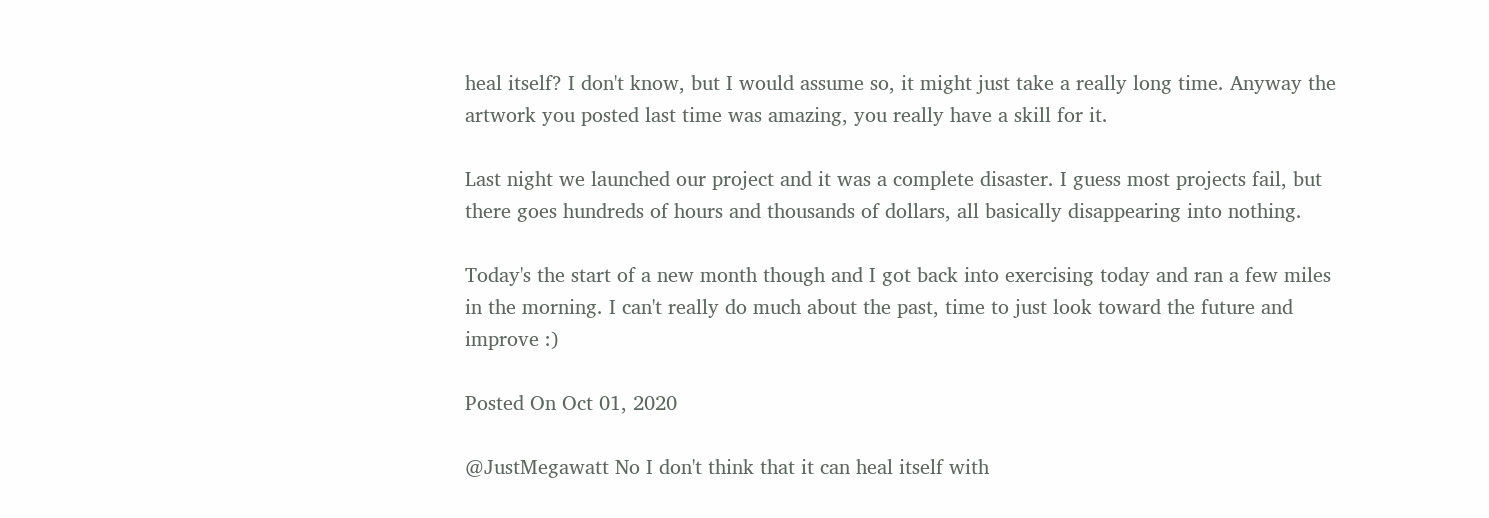heal itself? I don't know, but I would assume so, it might just take a really long time. Anyway the artwork you posted last time was amazing, you really have a skill for it.

Last night we launched our project and it was a complete disaster. I guess most projects fail, but there goes hundreds of hours and thousands of dollars, all basically disappearing into nothing.

Today's the start of a new month though and I got back into exercising today and ran a few miles in the morning. I can't really do much about the past, time to just look toward the future and improve :)

Posted On Oct 01, 2020

@JustMegawatt No I don't think that it can heal itself with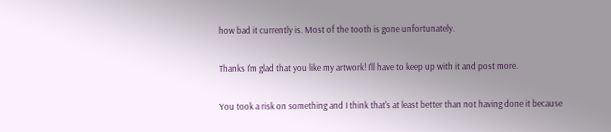how bad it currently is. Most of the tooth is gone unfortunately.

Thanks I'm glad that you like my artwork! I'll have to keep up with it and post more.

You took a risk on something and I think that's at least better than not having done it because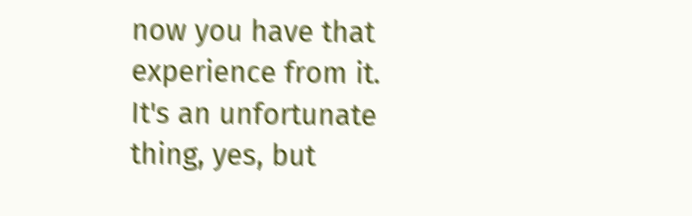now you have that experience from it. It's an unfortunate thing, yes, but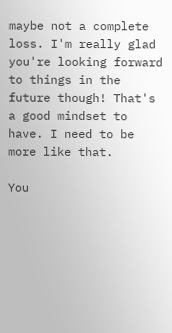maybe not a complete loss. I'm really glad you're looking forward to things in the future though! That's a good mindset to have. I need to be more like that.

You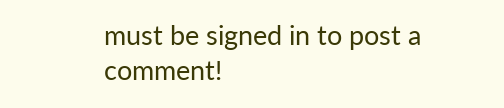must be signed in to post a comment!